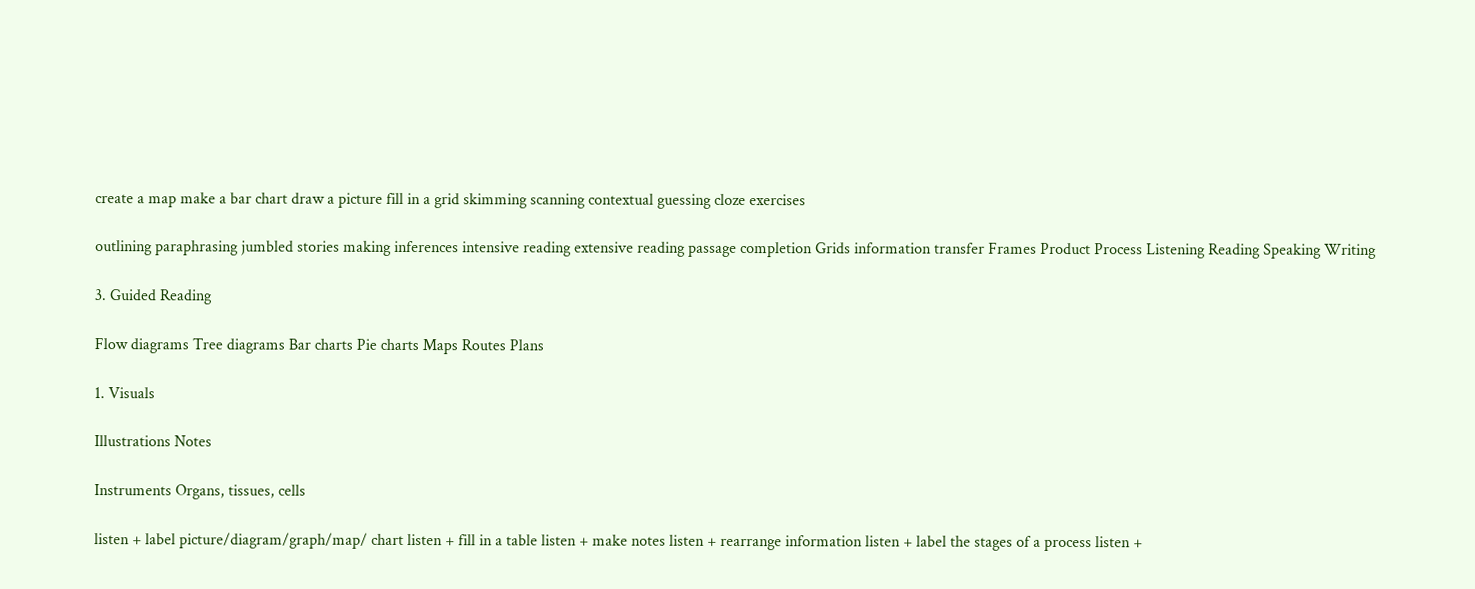create a map make a bar chart draw a picture fill in a grid skimming scanning contextual guessing cloze exercises

outlining paraphrasing jumbled stories making inferences intensive reading extensive reading passage completion Grids information transfer Frames Product Process Listening Reading Speaking Writing

3. Guided Reading

Flow diagrams Tree diagrams Bar charts Pie charts Maps Routes Plans

1. Visuals

Illustrations Notes

Instruments Organs, tissues, cells

listen + label picture/diagram/graph/map/ chart listen + fill in a table listen + make notes listen + rearrange information listen + label the stages of a process listen +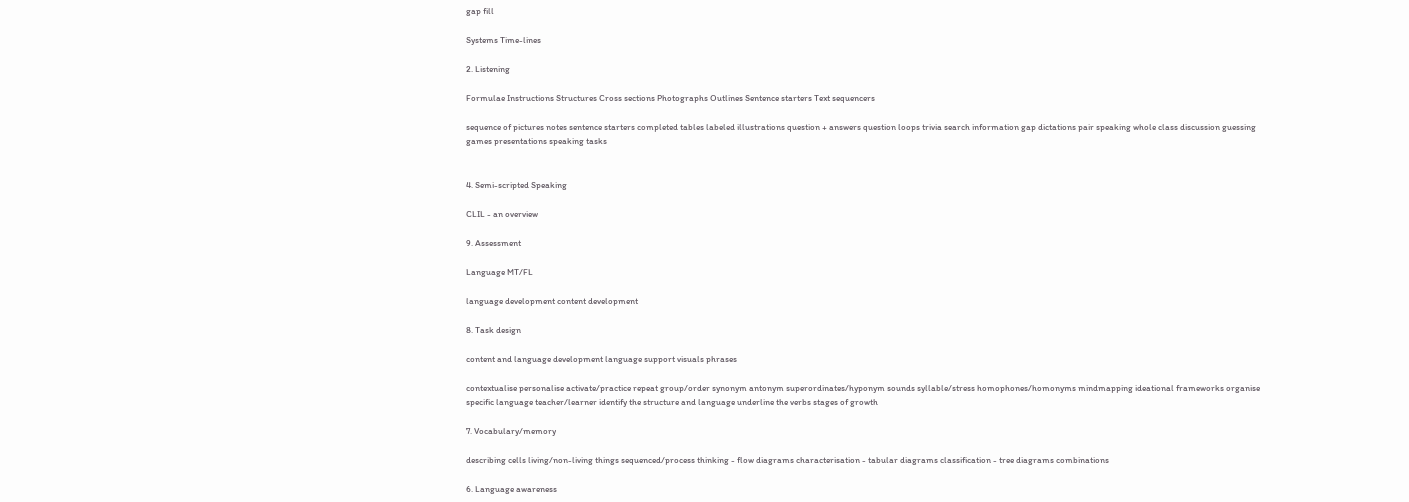gap fill

Systems Time-lines

2. Listening

Formulae Instructions Structures Cross sections Photographs Outlines Sentence starters Text sequencers

sequence of pictures notes sentence starters completed tables labeled illustrations question + answers question loops trivia search information gap dictations pair speaking whole class discussion guessing games presentations speaking tasks


4. Semi-scripted Speaking

CLIL - an overview

9. Assessment

Language MT/FL

language development content development

8. Task design

content and language development language support visuals phrases

contextualise personalise activate/practice repeat group/order synonym antonym superordinates/hyponym sounds syllable/stress homophones/homonyms mindmapping ideational frameworks organise specific language teacher/learner identify the structure and language underline the verbs stages of growth

7. Vocabulary/memory

describing cells living/non-living things sequenced/process thinking - flow diagrams characterisation - tabular diagrams classification - tree diagrams combinations

6. Language awareness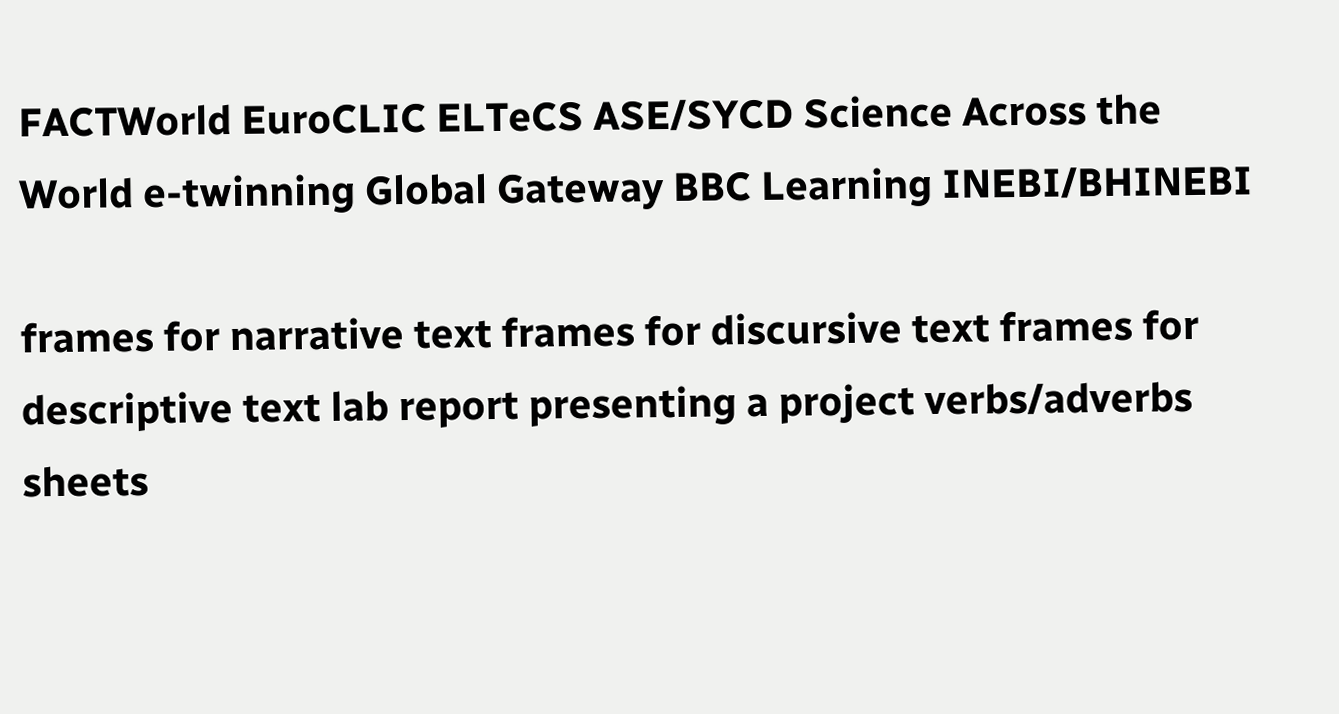FACTWorld EuroCLIC ELTeCS ASE/SYCD Science Across the World e-twinning Global Gateway BBC Learning INEBI/BHINEBI

frames for narrative text frames for discursive text frames for descriptive text lab report presenting a project verbs/adverbs sheets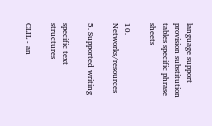language support provision substitution tables specific phrase sheets

10. Networks/resources

5. Supported writing

specific text structures

CLIL - an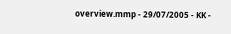overview.mmp - 29/07/2005 - KK -